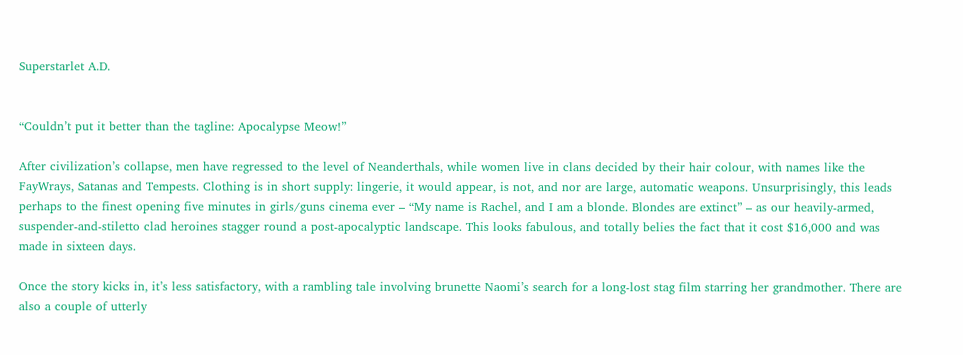Superstarlet A.D.


“Couldn’t put it better than the tagline: Apocalypse Meow!”

After civilization’s collapse, men have regressed to the level of Neanderthals, while women live in clans decided by their hair colour, with names like the FayWrays, Satanas and Tempests. Clothing is in short supply: lingerie, it would appear, is not, and nor are large, automatic weapons. Unsurprisingly, this leads perhaps to the finest opening five minutes in girls/guns cinema ever – “My name is Rachel, and I am a blonde. Blondes are extinct” – as our heavily-armed, suspender-and-stiletto clad heroines stagger round a post-apocalyptic landscape. This looks fabulous, and totally belies the fact that it cost $16,000 and was made in sixteen days.

Once the story kicks in, it’s less satisfactory, with a rambling tale involving brunette Naomi’s search for a long-lost stag film starring her grandmother. There are also a couple of utterly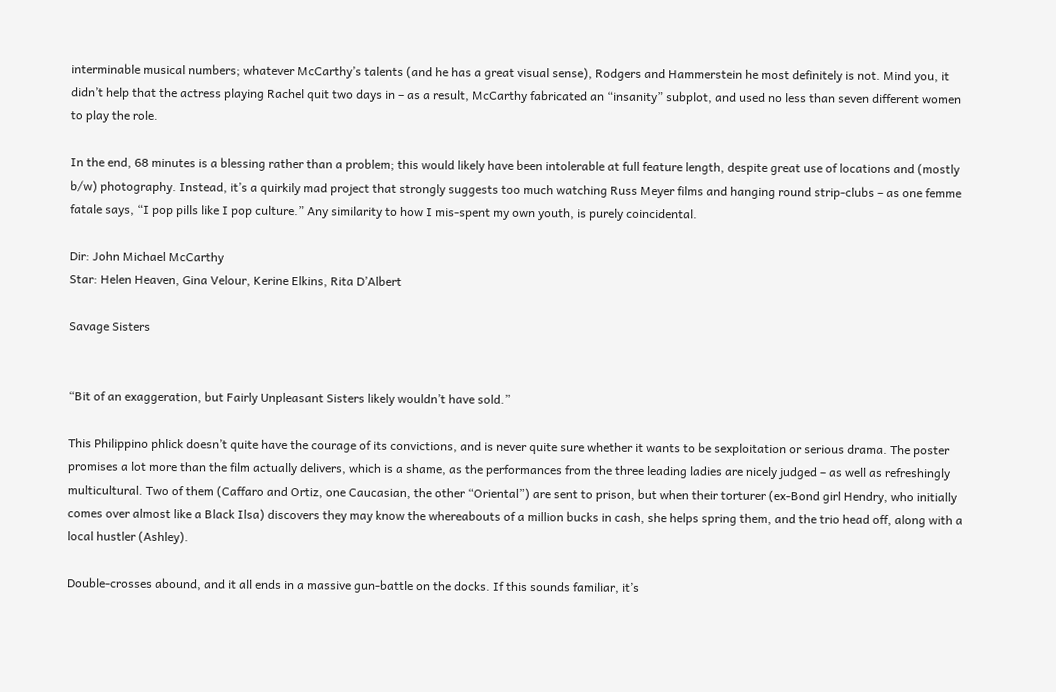interminable musical numbers; whatever McCarthy’s talents (and he has a great visual sense), Rodgers and Hammerstein he most definitely is not. Mind you, it didn’t help that the actress playing Rachel quit two days in – as a result, McCarthy fabricated an “insanity” subplot, and used no less than seven different women to play the role.

In the end, 68 minutes is a blessing rather than a problem; this would likely have been intolerable at full feature length, despite great use of locations and (mostly b/w) photography. Instead, it’s a quirkily mad project that strongly suggests too much watching Russ Meyer films and hanging round strip-clubs – as one femme fatale says, “I pop pills like I pop culture.” Any similarity to how I mis-spent my own youth, is purely coincidental.

Dir: John Michael McCarthy
Star: Helen Heaven, Gina Velour, Kerine Elkins, Rita D’Albert

Savage Sisters


“Bit of an exaggeration, but Fairly Unpleasant Sisters likely wouldn’t have sold.”

This Philippino phlick doesn’t quite have the courage of its convictions, and is never quite sure whether it wants to be sexploitation or serious drama. The poster promises a lot more than the film actually delivers, which is a shame, as the performances from the three leading ladies are nicely judged – as well as refreshingly multicultural. Two of them (Caffaro and Ortiz, one Caucasian, the other “Oriental”) are sent to prison, but when their torturer (ex-Bond girl Hendry, who initially comes over almost like a Black Ilsa) discovers they may know the whereabouts of a million bucks in cash, she helps spring them, and the trio head off, along with a local hustler (Ashley).

Double-crosses abound, and it all ends in a massive gun-battle on the docks. If this sounds familiar, it’s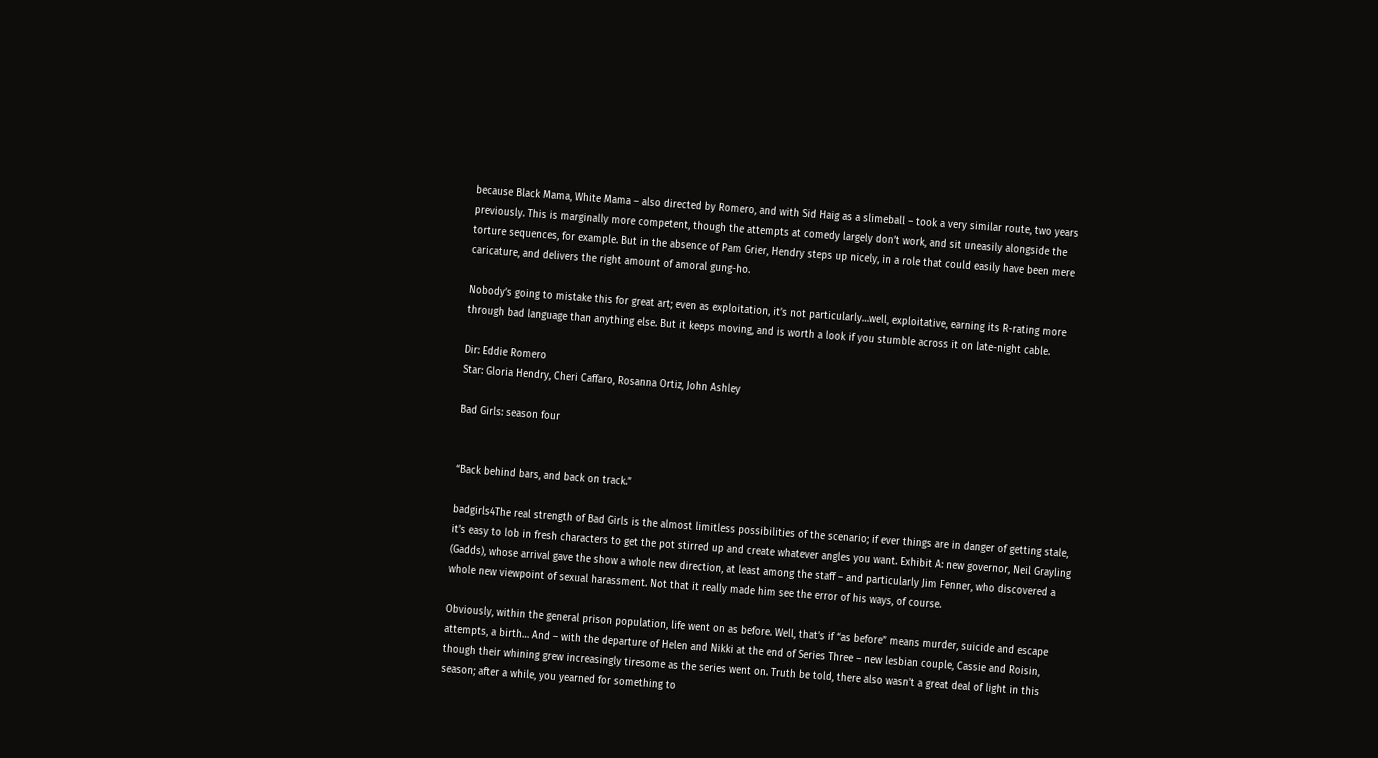because Black Mama, White Mama – also directed by Romero, and with Sid Haig as a slimeball – took a very similar route, two years previously. This is marginally more competent, though the attempts at comedy largely don’t work, and sit uneasily alongside the torture sequences, for example. But in the absence of Pam Grier, Hendry steps up nicely, in a role that could easily have been mere caricature, and delivers the right amount of amoral gung-ho.

Nobody’s going to mistake this for great art; even as exploitation, it’s not particularly…well, exploitative, earning its R-rating more through bad language than anything else. But it keeps moving, and is worth a look if you stumble across it on late-night cable.

Dir: Eddie Romero
Star: Gloria Hendry, Cheri Caffaro, Rosanna Ortiz, John Ashley

Bad Girls: season four


“Back behind bars, and back on track.”

badgirls4The real strength of Bad Girls is the almost limitless possibilities of the scenario; if ever things are in danger of getting stale, it’s easy to lob in fresh characters to get the pot stirred up and create whatever angles you want. Exhibit A: new governor, Neil Grayling (Gadds), whose arrival gave the show a whole new direction, at least among the staff – and particularly Jim Fenner, who discovered a whole new viewpoint of sexual harassment. Not that it really made him see the error of his ways, of course.

Obviously, within the general prison population, life went on as before. Well, that’s if “as before” means murder, suicide and escape attempts, a birth… And – with the departure of Helen and Nikki at the end of Series Three – new lesbian couple, Cassie and Roisin, though their whining grew increasingly tiresome as the series went on. Truth be told, there also wasn’t a great deal of light in this season; after a while, you yearned for something to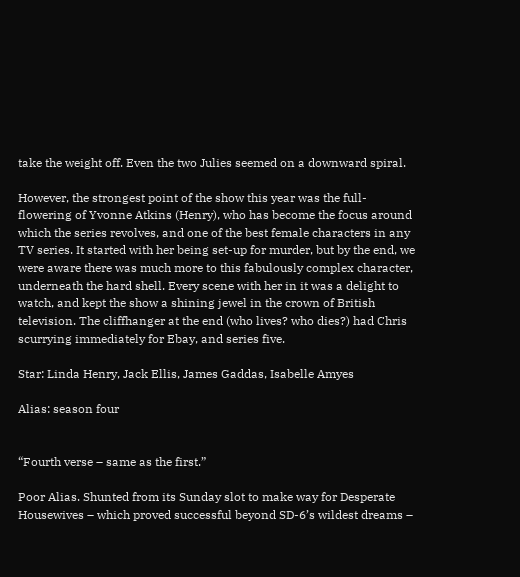take the weight off. Even the two Julies seemed on a downward spiral.

However, the strongest point of the show this year was the full-flowering of Yvonne Atkins (Henry), who has become the focus around which the series revolves, and one of the best female characters in any TV series. It started with her being set-up for murder, but by the end, we were aware there was much more to this fabulously complex character, underneath the hard shell. Every scene with her in it was a delight to watch, and kept the show a shining jewel in the crown of British television. The cliffhanger at the end (who lives? who dies?) had Chris scurrying immediately for Ebay, and series five.

Star: Linda Henry, Jack Ellis, James Gaddas, Isabelle Amyes

Alias: season four


“Fourth verse – same as the first.”

Poor Alias. Shunted from its Sunday slot to make way for Desperate Housewives – which proved successful beyond SD-6’s wildest dreams –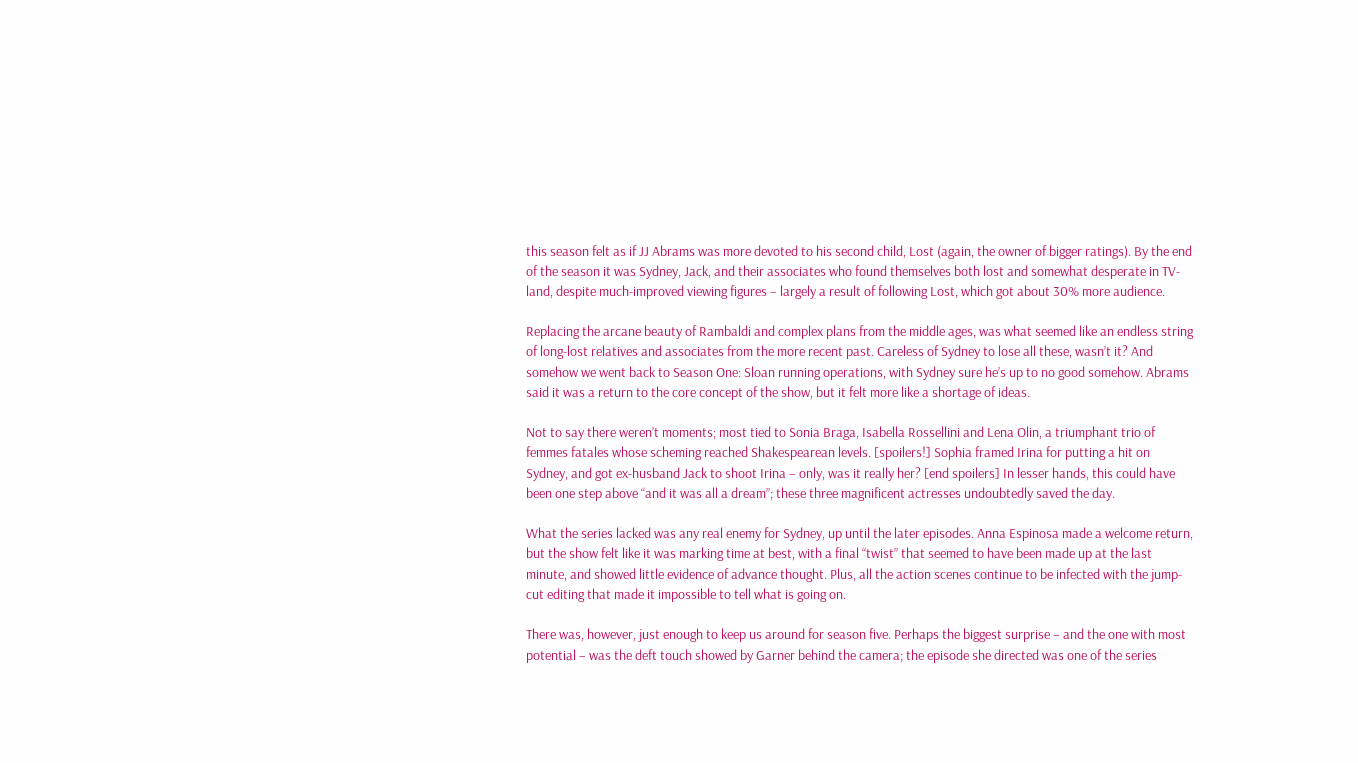this season felt as if JJ Abrams was more devoted to his second child, Lost (again, the owner of bigger ratings). By the end of the season it was Sydney, Jack, and their associates who found themselves both lost and somewhat desperate in TV-land, despite much-improved viewing figures – largely a result of following Lost, which got about 30% more audience.

Replacing the arcane beauty of Rambaldi and complex plans from the middle ages, was what seemed like an endless string of long-lost relatives and associates from the more recent past. Careless of Sydney to lose all these, wasn’t it? And somehow we went back to Season One: Sloan running operations, with Sydney sure he’s up to no good somehow. Abrams said it was a return to the core concept of the show, but it felt more like a shortage of ideas.

Not to say there weren’t moments; most tied to Sonia Braga, Isabella Rossellini and Lena Olin, a triumphant trio of femmes fatales whose scheming reached Shakespearean levels. [spoilers!] Sophia framed Irina for putting a hit on Sydney, and got ex-husband Jack to shoot Irina – only, was it really her? [end spoilers] In lesser hands, this could have been one step above “and it was all a dream”; these three magnificent actresses undoubtedly saved the day.

What the series lacked was any real enemy for Sydney, up until the later episodes. Anna Espinosa made a welcome return, but the show felt like it was marking time at best, with a final “twist” that seemed to have been made up at the last minute, and showed little evidence of advance thought. Plus, all the action scenes continue to be infected with the jump-cut editing that made it impossible to tell what is going on.

There was, however, just enough to keep us around for season five. Perhaps the biggest surprise – and the one with most potential – was the deft touch showed by Garner behind the camera; the episode she directed was one of the series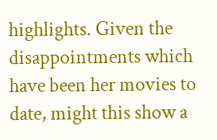highlights. Given the disappointments which have been her movies to date, might this show a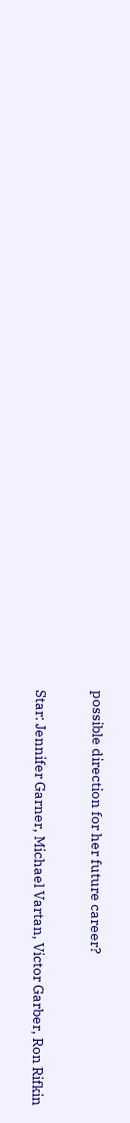possible direction for her future career?

Star: Jennifer Garner, Michael Vartan, Victor Garber, Ron Rifkin